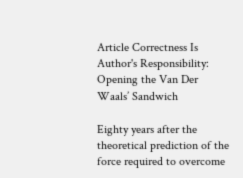Article Correctness Is Author's Responsibility: Opening the Van Der Waals’ Sandwich

Eighty years after the theoretical prediction of the force required to overcome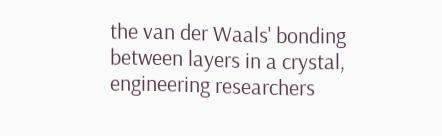the van der Waals' bonding between layers in a crystal, engineering researchers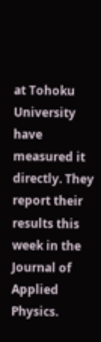at Tohoku University have measured it directly. They report their results this week in the Journal of Applied Physics.